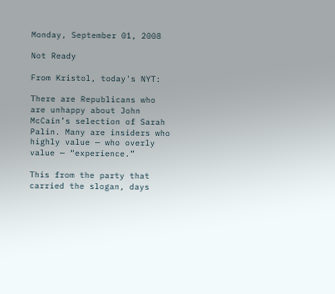Monday, September 01, 2008

Not Ready

From Kristol, today's NYT:

There are Republicans who are unhappy about John McCain’s selection of Sarah Palin. Many are insiders who highly value — who overly value — “experience.”

This from the party that carried the slogan, days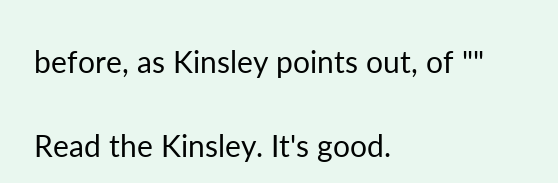before, as Kinsley points out, of ""

Read the Kinsley. It's good.